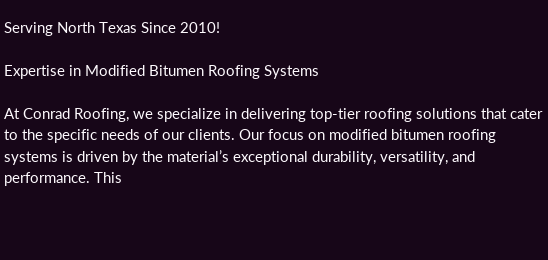Serving North Texas Since 2010!

Expertise in Modified Bitumen Roofing Systems

At Conrad Roofing, we specialize in delivering top-tier roofing solutions that cater to the specific needs of our clients. Our focus on modified bitumen roofing systems is driven by the material’s exceptional durability, versatility, and performance. This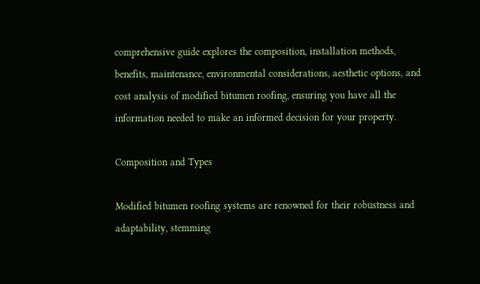comprehensive guide explores the composition, installation methods, benefits, maintenance, environmental considerations, aesthetic options, and cost analysis of modified bitumen roofing, ensuring you have all the information needed to make an informed decision for your property.

Composition and Types

Modified bitumen roofing systems are renowned for their robustness and adaptability, stemming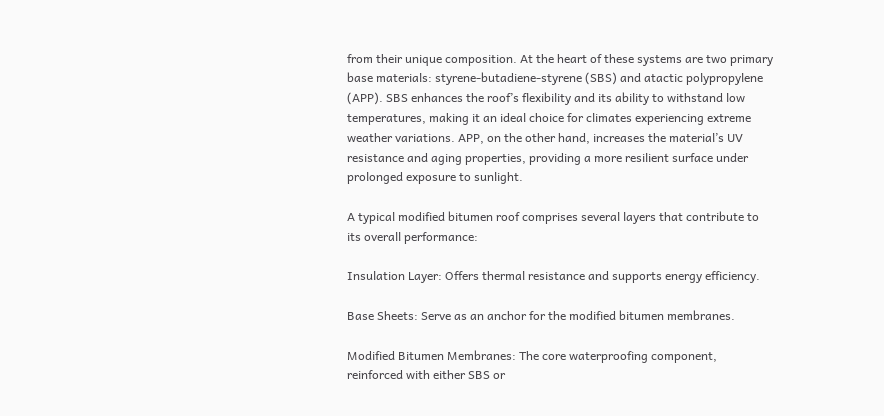from their unique composition. At the heart of these systems are two primary base materials: styrene-butadiene-styrene (SBS) and atactic polypropylene (APP). SBS enhances the roof’s flexibility and its ability to withstand low temperatures, making it an ideal choice for climates experiencing extreme weather variations. APP, on the other hand, increases the material’s UV resistance and aging properties, providing a more resilient surface under prolonged exposure to sunlight.

A typical modified bitumen roof comprises several layers that contribute to its overall performance:

Insulation Layer: Offers thermal resistance and supports energy efficiency.

Base Sheets: Serve as an anchor for the modified bitumen membranes.

Modified Bitumen Membranes: The core waterproofing component, reinforced with either SBS or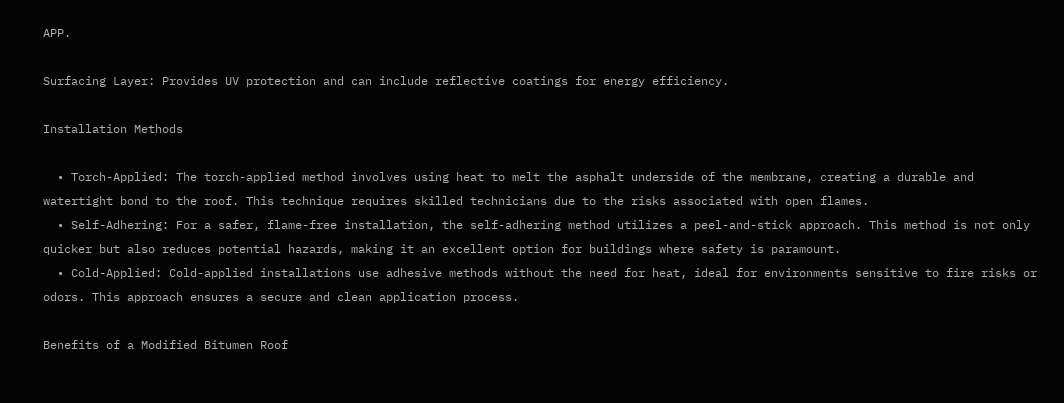APP.

Surfacing Layer: Provides UV protection and can include reflective coatings for energy efficiency.

Installation Methods

  • Torch-Applied: The torch-applied method involves using heat to melt the asphalt underside of the membrane, creating a durable and watertight bond to the roof. This technique requires skilled technicians due to the risks associated with open flames.
  • Self-Adhering: For a safer, flame-free installation, the self-adhering method utilizes a peel-and-stick approach. This method is not only quicker but also reduces potential hazards, making it an excellent option for buildings where safety is paramount.
  • Cold-Applied: Cold-applied installations use adhesive methods without the need for heat, ideal for environments sensitive to fire risks or odors. This approach ensures a secure and clean application process.

Benefits of a Modified Bitumen Roof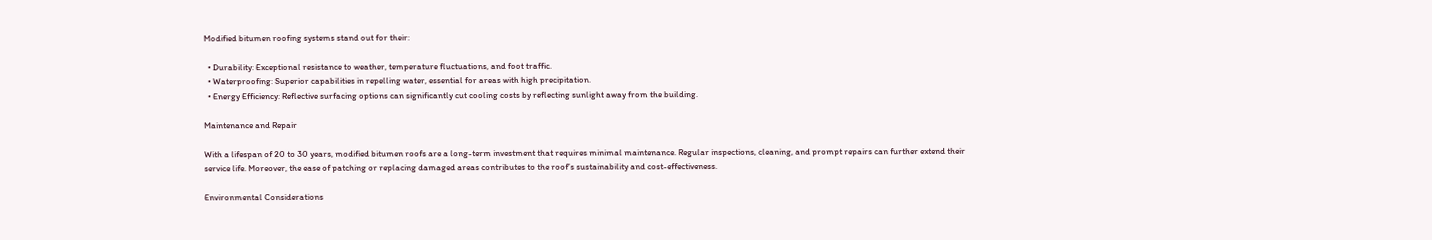Modified bitumen roofing systems stand out for their:

  • Durability: Exceptional resistance to weather, temperature fluctuations, and foot traffic.
  • Waterproofing: Superior capabilities in repelling water, essential for areas with high precipitation.
  • Energy Efficiency: Reflective surfacing options can significantly cut cooling costs by reflecting sunlight away from the building.

Maintenance and Repair

With a lifespan of 20 to 30 years, modified bitumen roofs are a long-term investment that requires minimal maintenance. Regular inspections, cleaning, and prompt repairs can further extend their service life. Moreover, the ease of patching or replacing damaged areas contributes to the roof’s sustainability and cost-effectiveness.

Environmental Considerations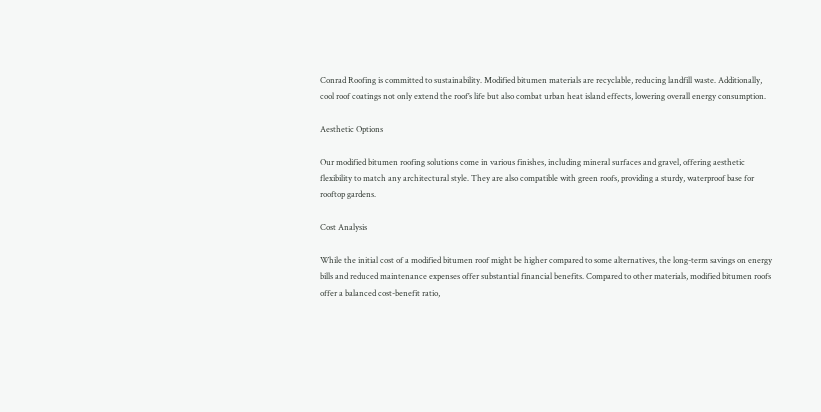Conrad Roofing is committed to sustainability. Modified bitumen materials are recyclable, reducing landfill waste. Additionally, cool roof coatings not only extend the roof’s life but also combat urban heat island effects, lowering overall energy consumption.

Aesthetic Options

Our modified bitumen roofing solutions come in various finishes, including mineral surfaces and gravel, offering aesthetic flexibility to match any architectural style. They are also compatible with green roofs, providing a sturdy, waterproof base for rooftop gardens.

Cost Analysis

While the initial cost of a modified bitumen roof might be higher compared to some alternatives, the long-term savings on energy bills and reduced maintenance expenses offer substantial financial benefits. Compared to other materials, modified bitumen roofs offer a balanced cost-benefit ratio,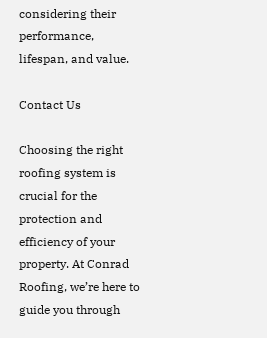considering their performance, lifespan, and value.

Contact Us

Choosing the right roofing system is crucial for the protection and efficiency of your property. At Conrad Roofing, we’re here to guide you through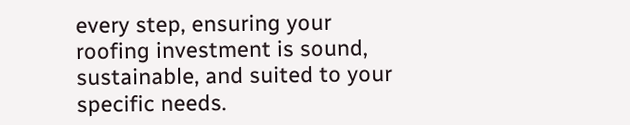every step, ensuring your roofing investment is sound, sustainable, and suited to your specific needs.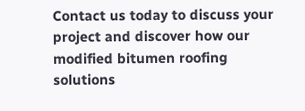Contact us today to discuss your project and discover how our modified bitumen roofing solutions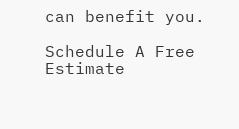can benefit you.

Schedule A Free Estimate